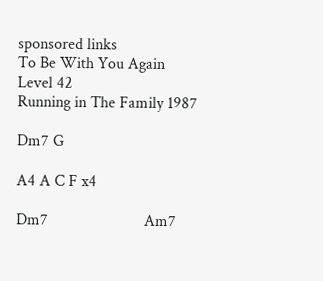sponsored links
To Be With You Again
Level 42
Running in The Family 1987

Dm7 G

A4 A C F x4

Dm7                        Am7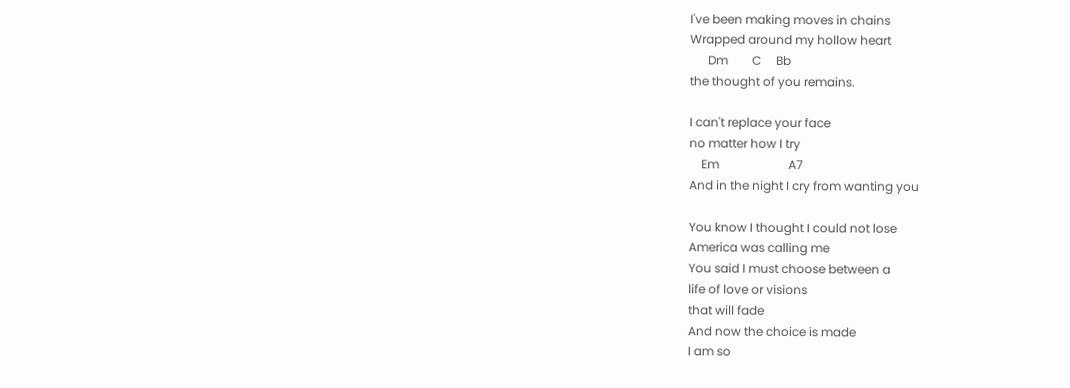I've been making moves in chains
Wrapped around my hollow heart
      Dm        C     Bb
the thought of you remains.

I can't replace your face
no matter how I try
    Em                       A7
And in the night I cry from wanting you

You know I thought I could not lose
America was calling me
You said I must choose between a
life of love or visions
that will fade
And now the choice is made
I am so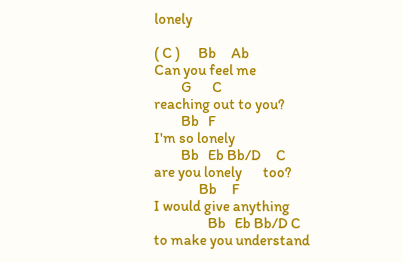lonely

( C )      Bb     Ab
Can you feel me
         G       C
reaching out to you?
         Bb   F
I'm so lonely
         Bb   Eb Bb/D     C
are you lonely       too?
               Bb     F
I would give anything
                  Bb   Eb Bb/D C
to make you understand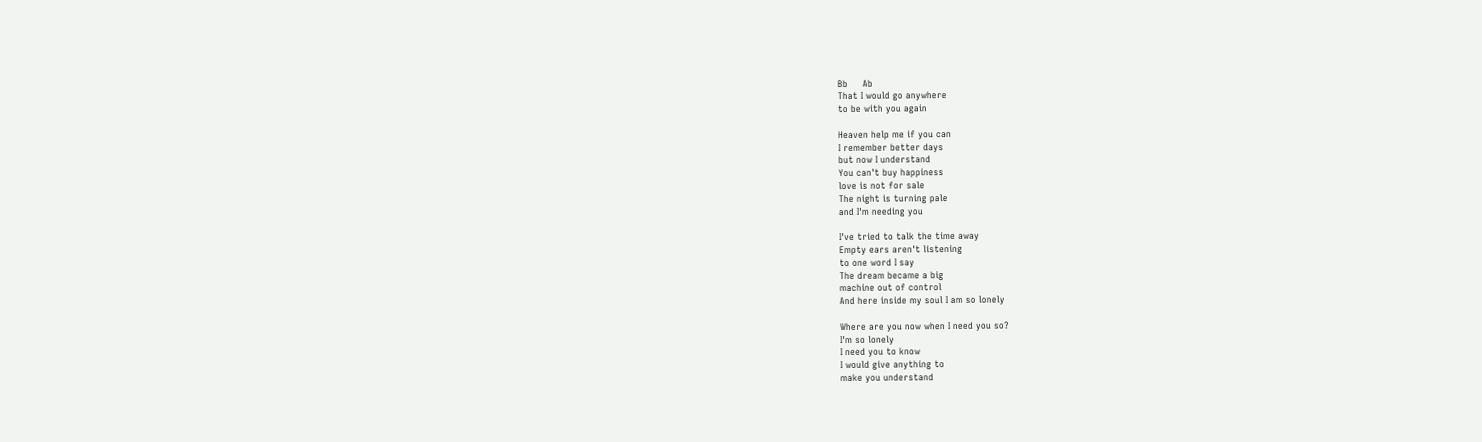Bb     Ab
That I would go anywhere
to be with you again

Heaven help me if you can
I remember better days
but now I understand
You can't buy happiness
love is not for sale
The night is turning pale
and I'm needing you

I've tried to talk the time away
Empty ears aren't listening
to one word I say
The dream became a big
machine out of control
And here inside my soul I am so lonely

Where are you now when I need you so?
I'm so lonely
I need you to know
I would give anything to
make you understand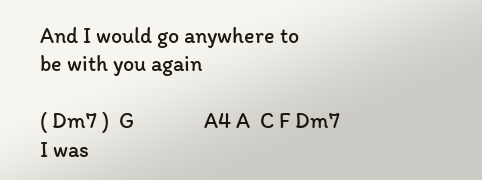And I would go anywhere to
be with you again

( Dm7 )  G              A4 A  C F Dm7
I was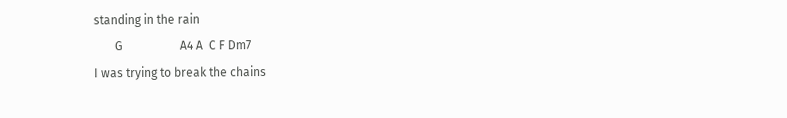standing in the rain
       G                   A4 A  C F Dm7
I was trying to break the chains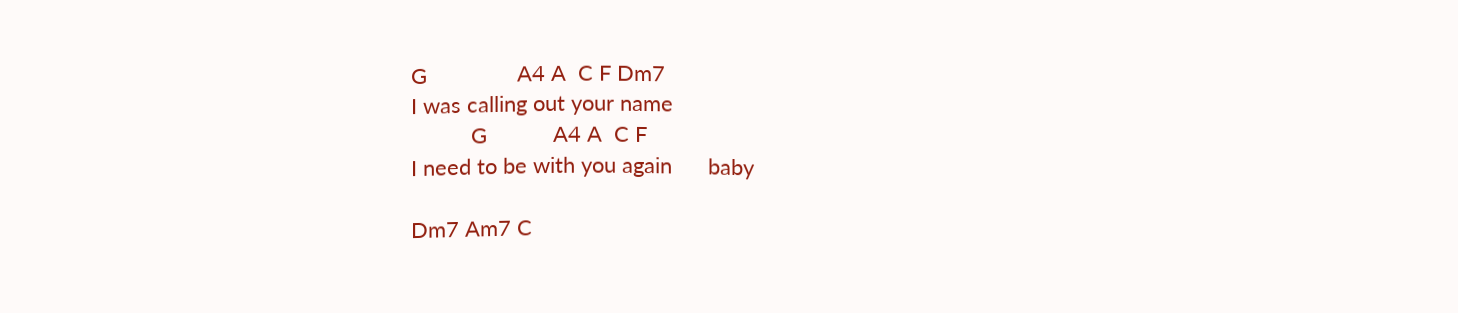G               A4 A  C F Dm7
I was calling out your name
          G           A4 A  C F
I need to be with you again      baby

Dm7 Am7 C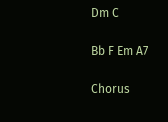Dm C

Bb F Em A7

Chorus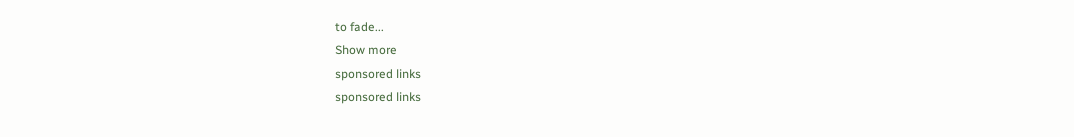to fade...
Show more
sponsored links
sponsored links